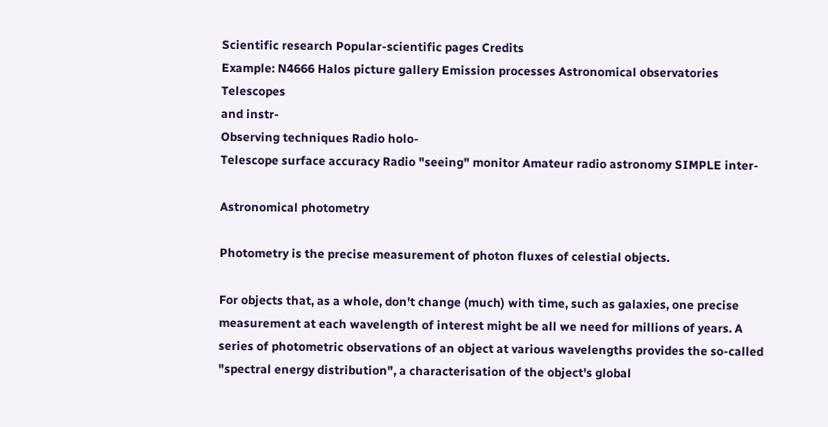Scientific research Popular-scientific pages Credits
Example: N4666 Halos picture gallery Emission processes Astronomical observatories Telescopes
and instr-
Observing techniques Radio holo-
Telescope surface accuracy Radio "seeing" monitor Amateur radio astronomy SIMPLE inter-

Astronomical photometry

Photometry is the precise measurement of photon fluxes of celestial objects.

For objects that, as a whole, don't change (much) with time, such as galaxies, one precise measurement at each wavelength of interest might be all we need for millions of years. A series of photometric observations of an object at various wavelengths provides the so-called "spectral energy distribution", a characterisation of the object's global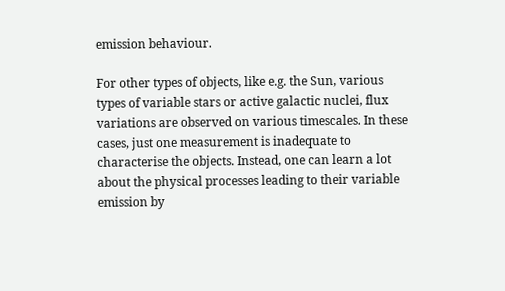emission behaviour.

For other types of objects, like e.g. the Sun, various types of variable stars or active galactic nuclei, flux variations are observed on various timescales. In these cases, just one measurement is inadequate to characterise the objects. Instead, one can learn a lot about the physical processes leading to their variable emission by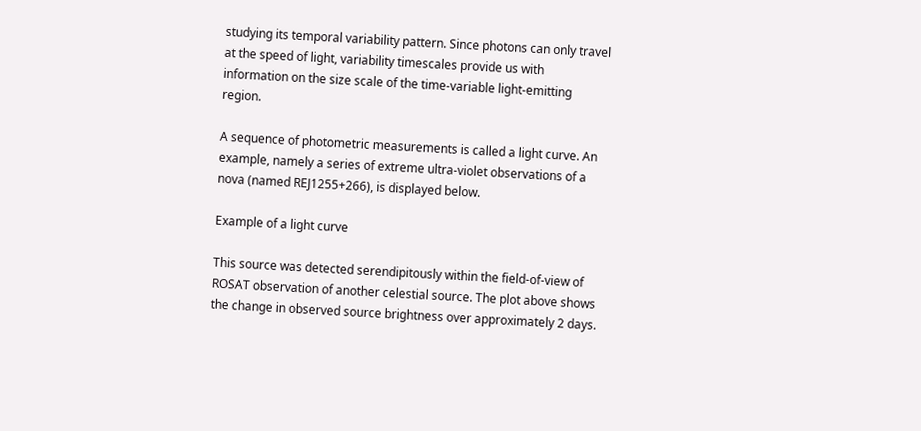studying its temporal variability pattern. Since photons can only travel at the speed of light, variability timescales provide us with information on the size scale of the time-variable light-emitting region.

A sequence of photometric measurements is called a light curve. An example, namely a series of extreme ultra-violet observations of a nova (named REJ1255+266), is displayed below.

Example of a light curve

This source was detected serendipitously within the field-of-view of ROSAT observation of another celestial source. The plot above shows the change in observed source brightness over approximately 2 days.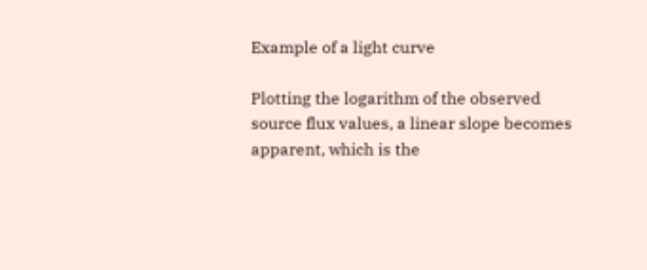Example of a light curve

Plotting the logarithm of the observed source flux values, a linear slope becomes apparent, which is the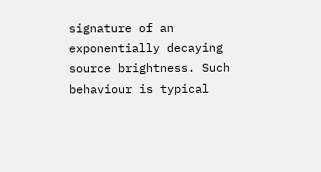signature of an exponentially decaying source brightness. Such behaviour is typical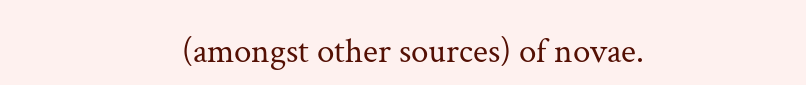(amongst other sources) of novae.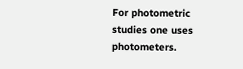For photometric studies one uses photometers.